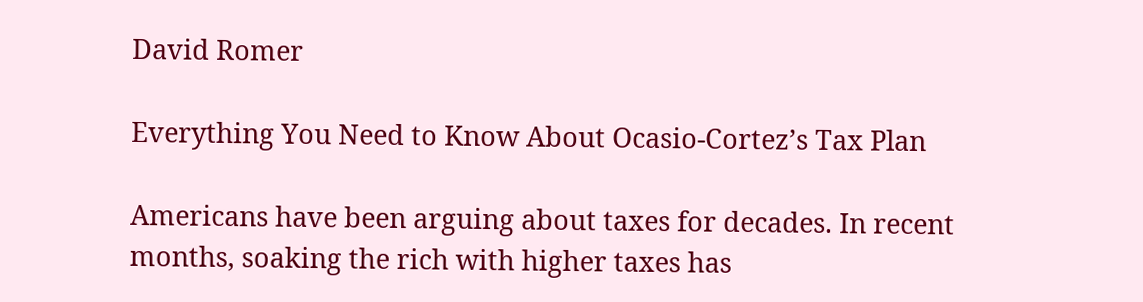David Romer

Everything You Need to Know About Ocasio-Cortez’s Tax Plan

Americans have been arguing about taxes for decades. In recent months, soaking the rich with higher taxes has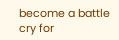become a battle cry for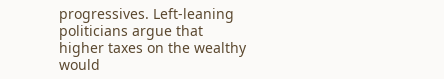progressives. Left-leaning politicians argue that higher taxes on the wealthy would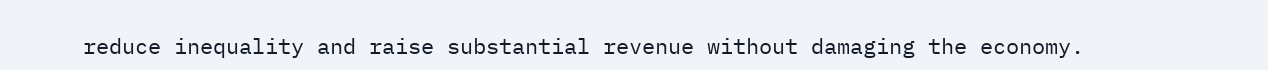reduce inequality and raise substantial revenue without damaging the economy.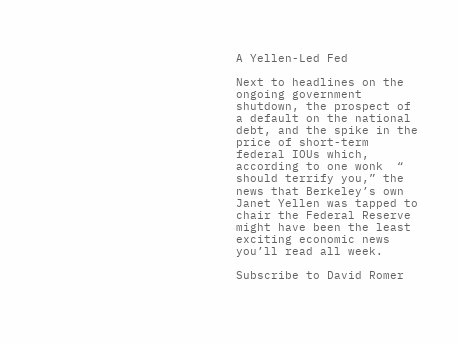A Yellen-Led Fed

Next to headlines on the ongoing government shutdown, the prospect of a default on the national debt, and the spike in the price of short-term federal IOUs which, according to one wonk  “ should terrify you,” the news that Berkeley’s own Janet Yellen was tapped to chair the Federal Reserve might have been the least exciting economic news you’ll read all week.

Subscribe to David Romer